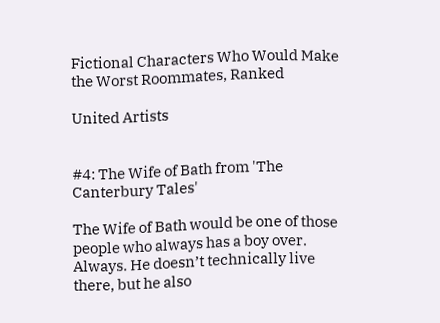Fictional Characters Who Would Make the Worst Roommates, Ranked

United Artists


#4: The Wife of Bath from 'The Canterbury Tales'

The Wife of Bath would be one of those people who always has a boy over. Always. He doesn’t technically live there, but he also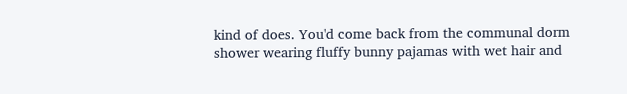kind of does. You'd come back from the communal dorm shower wearing fluffy bunny pajamas with wet hair and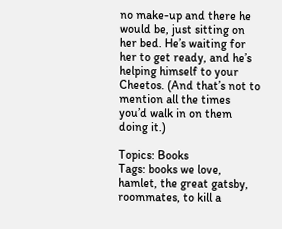no make-up and there he would be, just sitting on her bed. He’s waiting for her to get ready, and he’s helping himself to your Cheetos. (And that’s not to mention all the times you’d walk in on them doing it.)

Topics: Books
Tags: books we love, hamlet, the great gatsby, roommates, to kill a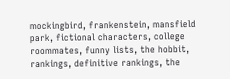mockingbird, frankenstein, mansfield park, fictional characters, college roommates, funny lists, the hobbit, rankings, definitive rankings, the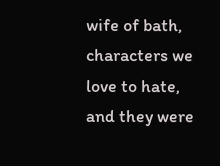wife of bath, characters we love to hate, and they were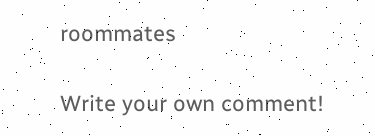roommates

Write your own comment!